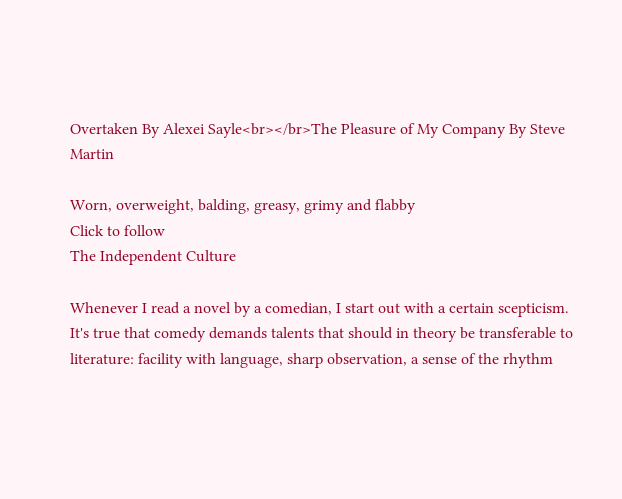Overtaken By Alexei Sayle<br></br>The Pleasure of My Company By Steve Martin

Worn, overweight, balding, greasy, grimy and flabby
Click to follow
The Independent Culture

Whenever I read a novel by a comedian, I start out with a certain scepticism. It's true that comedy demands talents that should in theory be transferable to literature: facility with language, sharp observation, a sense of the rhythm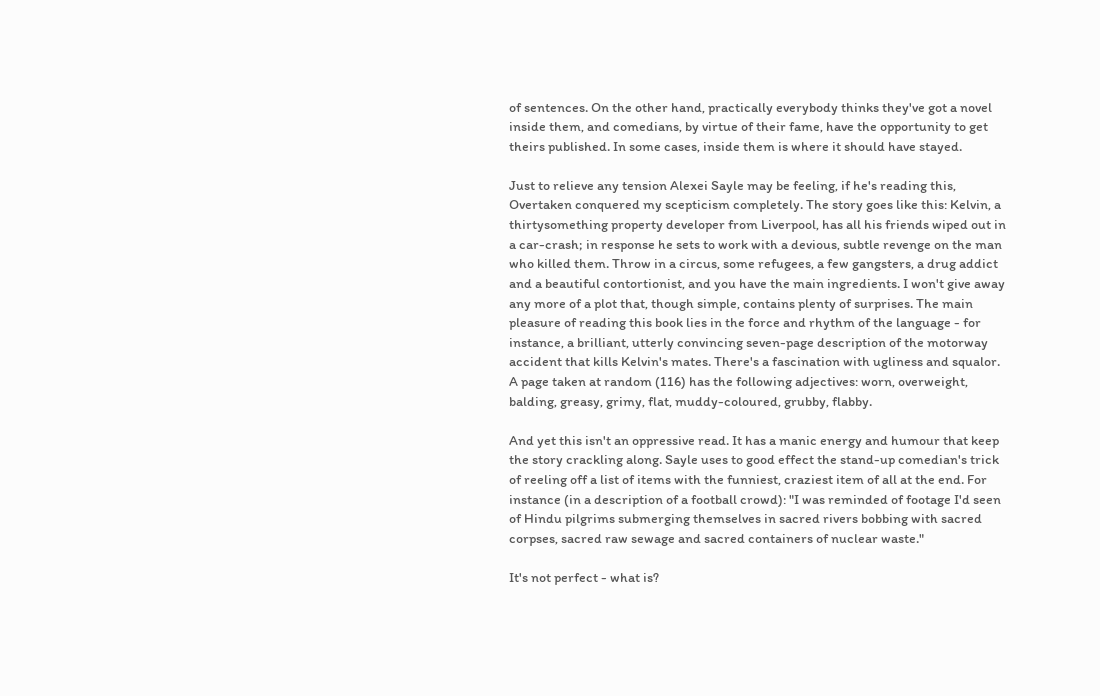of sentences. On the other hand, practically everybody thinks they've got a novel inside them, and comedians, by virtue of their fame, have the opportunity to get theirs published. In some cases, inside them is where it should have stayed.

Just to relieve any tension Alexei Sayle may be feeling, if he's reading this, Overtaken conquered my scepticism completely. The story goes like this: Kelvin, a thirtysomething property developer from Liverpool, has all his friends wiped out in a car-crash; in response he sets to work with a devious, subtle revenge on the man who killed them. Throw in a circus, some refugees, a few gangsters, a drug addict and a beautiful contortionist, and you have the main ingredients. I won't give away any more of a plot that, though simple, contains plenty of surprises. The main pleasure of reading this book lies in the force and rhythm of the language - for instance, a brilliant, utterly convincing seven-page description of the motorway accident that kills Kelvin's mates. There's a fascination with ugliness and squalor. A page taken at random (116) has the following adjectives: worn, overweight, balding, greasy, grimy, flat, muddy-coloured, grubby, flabby.

And yet this isn't an oppressive read. It has a manic energy and humour that keep the story crackling along. Sayle uses to good effect the stand-up comedian's trick of reeling off a list of items with the funniest, craziest item of all at the end. For instance (in a description of a football crowd): "I was reminded of footage I'd seen of Hindu pilgrims submerging themselves in sacred rivers bobbing with sacred corpses, sacred raw sewage and sacred containers of nuclear waste."

It's not perfect - what is?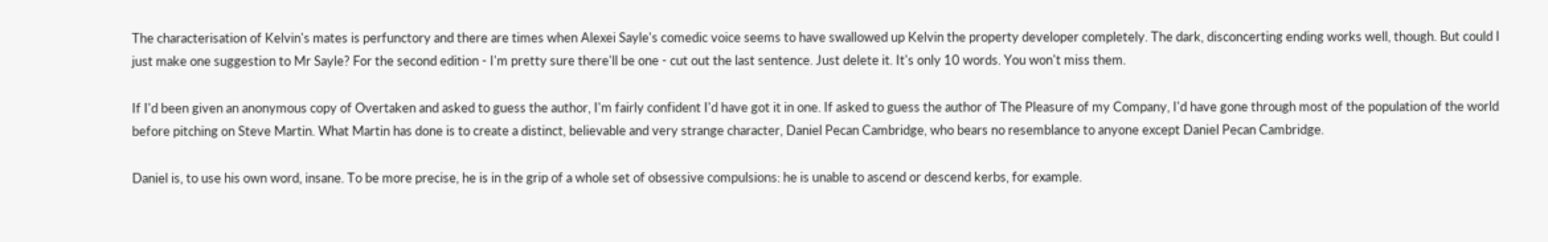The characterisation of Kelvin's mates is perfunctory and there are times when Alexei Sayle's comedic voice seems to have swallowed up Kelvin the property developer completely. The dark, disconcerting ending works well, though. But could I just make one suggestion to Mr Sayle? For the second edition - I'm pretty sure there'll be one - cut out the last sentence. Just delete it. It's only 10 words. You won't miss them.

If I'd been given an anonymous copy of Overtaken and asked to guess the author, I'm fairly confident I'd have got it in one. If asked to guess the author of The Pleasure of my Company, I'd have gone through most of the population of the world before pitching on Steve Martin. What Martin has done is to create a distinct, believable and very strange character, Daniel Pecan Cambridge, who bears no resemblance to anyone except Daniel Pecan Cambridge.

Daniel is, to use his own word, insane. To be more precise, he is in the grip of a whole set of obsessive compulsions: he is unable to ascend or descend kerbs, for example.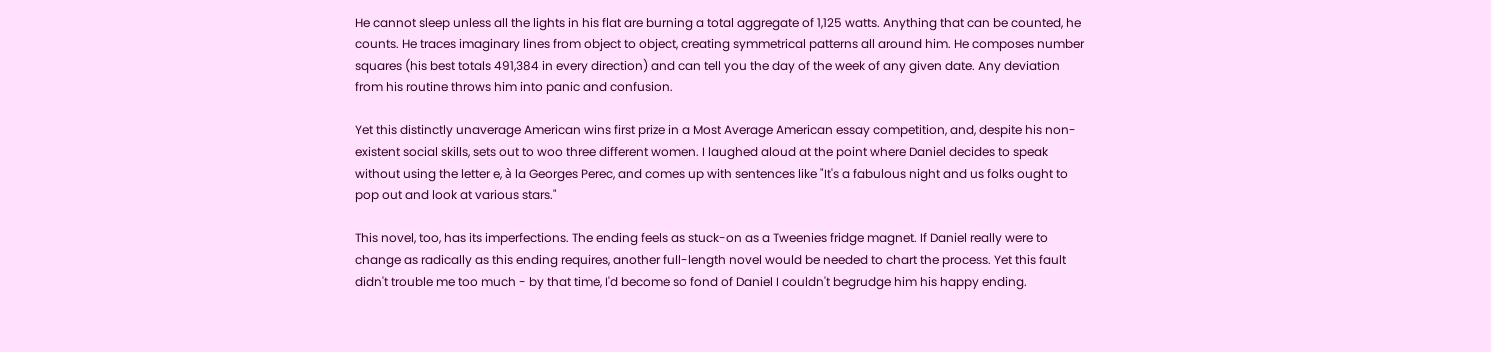He cannot sleep unless all the lights in his flat are burning a total aggregate of 1,125 watts. Anything that can be counted, he counts. He traces imaginary lines from object to object, creating symmetrical patterns all around him. He composes number squares (his best totals 491,384 in every direction) and can tell you the day of the week of any given date. Any deviation from his routine throws him into panic and confusion.

Yet this distinctly unaverage American wins first prize in a Most Average American essay competition, and, despite his non-existent social skills, sets out to woo three different women. I laughed aloud at the point where Daniel decides to speak without using the letter e, à la Georges Perec, and comes up with sentences like "It's a fabulous night and us folks ought to pop out and look at various stars."

This novel, too, has its imperfections. The ending feels as stuck-on as a Tweenies fridge magnet. If Daniel really were to change as radically as this ending requires, another full-length novel would be needed to chart the process. Yet this fault didn't trouble me too much - by that time, I'd become so fond of Daniel I couldn't begrudge him his happy ending.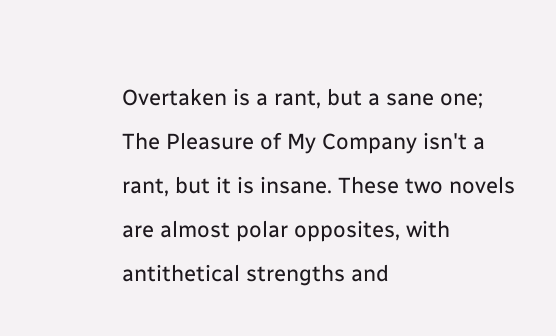Overtaken is a rant, but a sane one; The Pleasure of My Company isn't a rant, but it is insane. These two novels are almost polar opposites, with antithetical strengths and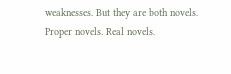weaknesses. But they are both novels. Proper novels. Real novels.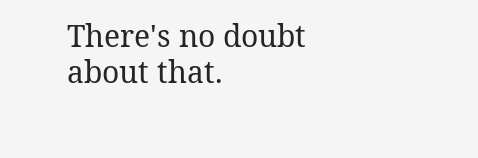There's no doubt about that.